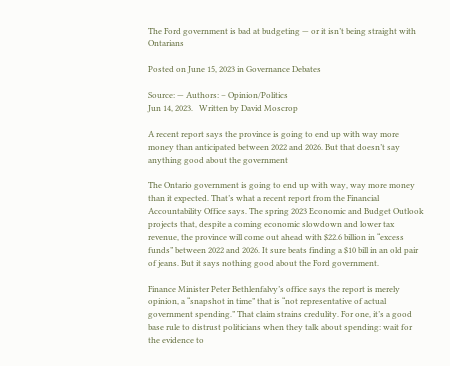The Ford government is bad at budgeting — or it isn’t being straight with Ontarians

Posted on June 15, 2023 in Governance Debates

Source: — Authors: – Opinion/Politics
Jun 14, 2023.   Written by David Moscrop

A recent report says the province is going to end up with way more money than anticipated between 2022 and 2026. But that doesn’t say anything good about the government

The Ontario government is going to end up with way, way more money than it expected. That’s what a recent report from the Financial Accountability Office says. The spring 2023 Economic and Budget Outlook projects that, despite a coming economic slowdown and lower tax revenue, the province will come out ahead with $22.6 billion in “excess funds” between 2022 and 2026. It sure beats finding a $10 bill in an old pair of jeans. But it says nothing good about the Ford government.

Finance Minister Peter Bethlenfalvy’s office says the report is merely opinion, a “snapshot in time” that is “not representative of actual government spending.” That claim strains credulity. For one, it’s a good base rule to distrust politicians when they talk about spending: wait for the evidence to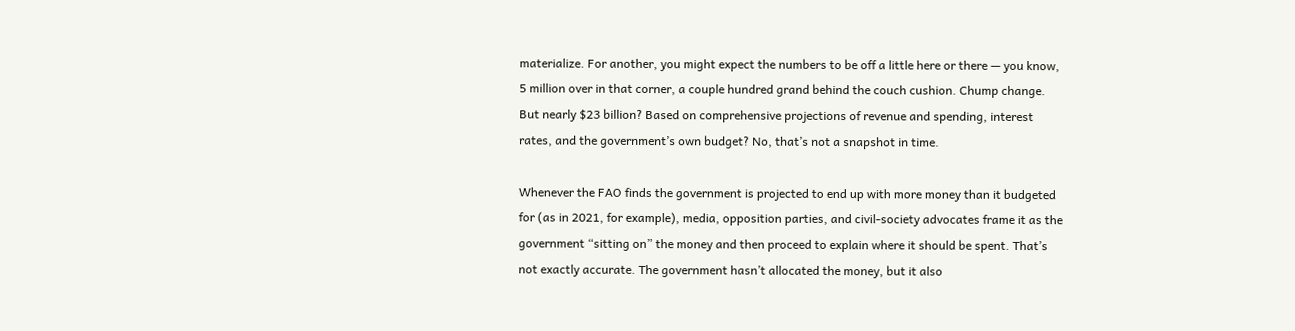materialize. For another, you might expect the numbers to be off a little here or there — you know, 5 million over in that corner, a couple hundred grand behind the couch cushion. Chump change. But nearly $23 billion? Based on comprehensive projections of revenue and spending, interest rates, and the government’s own budget? No, that’s not a snapshot in time.

Whenever the FAO finds the government is projected to end up with more money than it budgeted for (as in 2021, for example), media, opposition parties, and civil-society advocates frame it as the government “sitting on” the money and then proceed to explain where it should be spent. That’s not exactly accurate. The government hasn’t allocated the money, but it also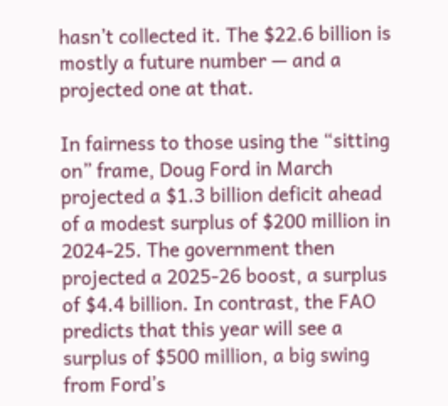hasn’t collected it. The $22.6 billion is mostly a future number — and a projected one at that.

In fairness to those using the “sitting on” frame, Doug Ford in March projected a $1.3 billion deficit ahead of a modest surplus of $200 million in 2024-25. The government then projected a 2025-26 boost, a surplus of $4.4 billion. In contrast, the FAO predicts that this year will see a surplus of $500 million, a big swing from Ford’s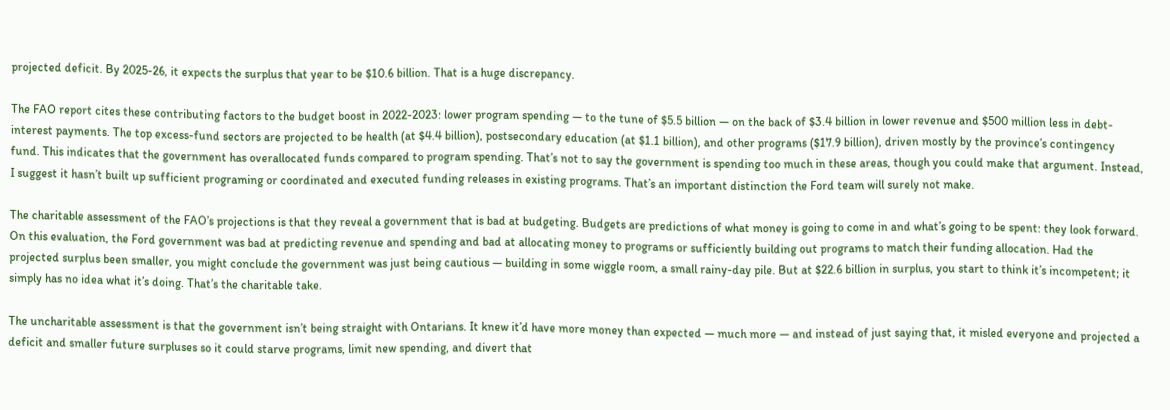projected deficit. By 2025-26, it expects the surplus that year to be $10.6 billion. That is a huge discrepancy.

The FAO report cites these contributing factors to the budget boost in 2022-2023: lower program spending — to the tune of $5.5 billion — on the back of $3.4 billion in lower revenue and $500 million less in debt-interest payments. The top excess-fund sectors are projected to be health (at $4.4 billion), postsecondary education (at $1.1 billion), and other programs ($17.9 billion), driven mostly by the province’s contingency fund. This indicates that the government has overallocated funds compared to program spending. That’s not to say the government is spending too much in these areas, though you could make that argument. Instead, I suggest it hasn’t built up sufficient programing or coordinated and executed funding releases in existing programs. That’s an important distinction the Ford team will surely not make.

The charitable assessment of the FAO’s projections is that they reveal a government that is bad at budgeting. Budgets are predictions of what money is going to come in and what’s going to be spent: they look forward. On this evaluation, the Ford government was bad at predicting revenue and spending and bad at allocating money to programs or sufficiently building out programs to match their funding allocation. Had the projected surplus been smaller, you might conclude the government was just being cautious — building in some wiggle room, a small rainy-day pile. But at $22.6 billion in surplus, you start to think it’s incompetent; it simply has no idea what it’s doing. That’s the charitable take.

The uncharitable assessment is that the government isn’t being straight with Ontarians. It knew it’d have more money than expected — much more — and instead of just saying that, it misled everyone and projected a deficit and smaller future surpluses so it could starve programs, limit new spending, and divert that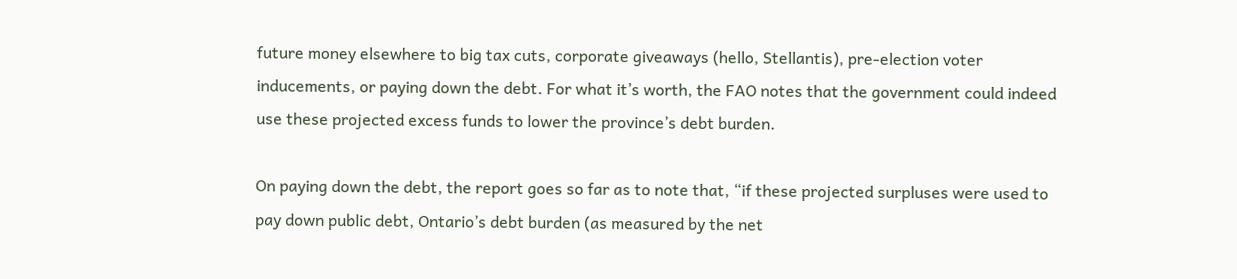future money elsewhere to big tax cuts, corporate giveaways (hello, Stellantis), pre-election voter inducements, or paying down the debt. For what it’s worth, the FAO notes that the government could indeed use these projected excess funds to lower the province’s debt burden.

On paying down the debt, the report goes so far as to note that, “if these projected surpluses were used to pay down public debt, Ontario’s debt burden (as measured by the net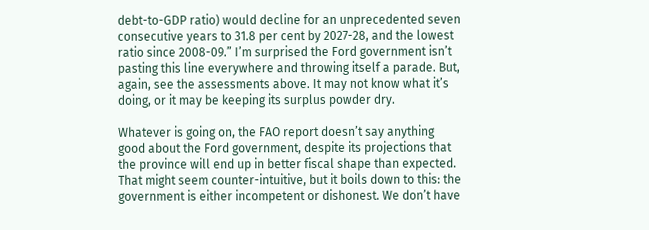debt-to-GDP ratio) would decline for an unprecedented seven consecutive years to 31.8 per cent by 2027-28, and the lowest ratio since 2008-09.” I’m surprised the Ford government isn’t pasting this line everywhere and throwing itself a parade. But, again, see the assessments above. It may not know what it’s doing, or it may be keeping its surplus powder dry.

Whatever is going on, the FAO report doesn’t say anything good about the Ford government, despite its projections that the province will end up in better fiscal shape than expected. That might seem counter-intuitive, but it boils down to this: the government is either incompetent or dishonest. We don’t have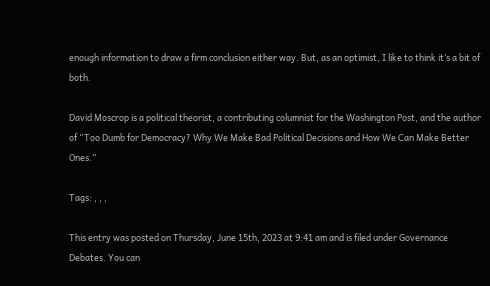enough information to draw a firm conclusion either way. But, as an optimist, I like to think it’s a bit of both.

David Moscrop is a political theorist, a contributing columnist for the Washington Post, and the author of “Too Dumb for Democracy? Why We Make Bad Political Decisions and How We Can Make Better Ones.”

Tags: , , ,

This entry was posted on Thursday, June 15th, 2023 at 9:41 am and is filed under Governance Debates. You can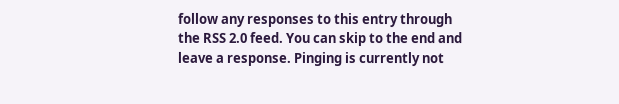follow any responses to this entry through the RSS 2.0 feed. You can skip to the end and leave a response. Pinging is currently not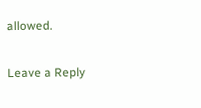allowed.

Leave a Reply